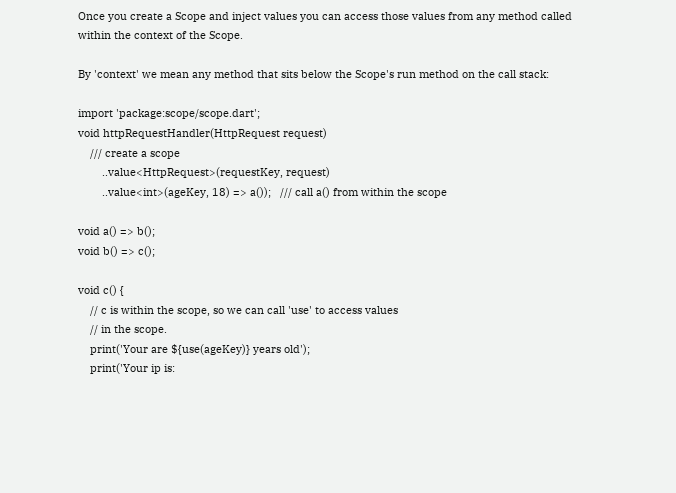Once you create a Scope and inject values you can access those values from any method called within the context of the Scope.

By 'context' we mean any method that sits below the Scope's run method on the call stack:

import 'package:scope/scope.dart';
void httpRequestHandler(HttpRequest request)
    /// create a scope
        ..value<HttpRequest>(requestKey, request)
        ..value<int>(ageKey, 18) => a());   /// call a() from within the scope

void a() => b();
void b() => c();

void c() {
    // c is within the scope, so we can call 'use' to access values
    // in the scope.
    print('Your are ${use(ageKey)} years old');
    print('Your ip is: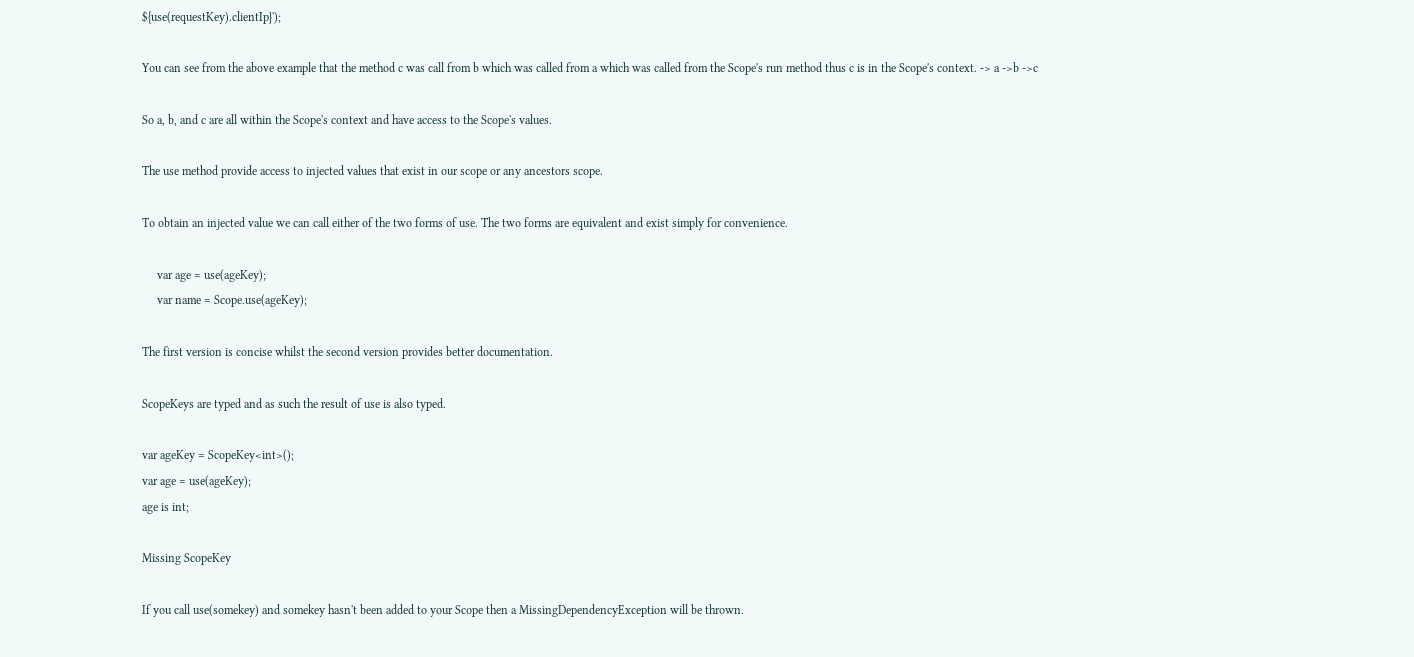${use(requestKey).clientIp}');

You can see from the above example that the method c was call from b which was called from a which was called from the Scope's run method thus c is in the Scope's context. -> a ->b ->c

So a, b, and c are all within the Scope's context and have access to the Scope's values.

The use method provide access to injected values that exist in our scope or any ancestors scope.

To obtain an injected value we can call either of the two forms of use. The two forms are equivalent and exist simply for convenience.

     var age = use(ageKey);
     var name = Scope.use(ageKey);

The first version is concise whilst the second version provides better documentation.

ScopeKeys are typed and as such the result of use is also typed.

var ageKey = ScopeKey<int>();
var age = use(ageKey);
age is int;

Missing ScopeKey

If you call use(somekey) and somekey hasn't been added to your Scope then a MissingDependencyException will be thrown.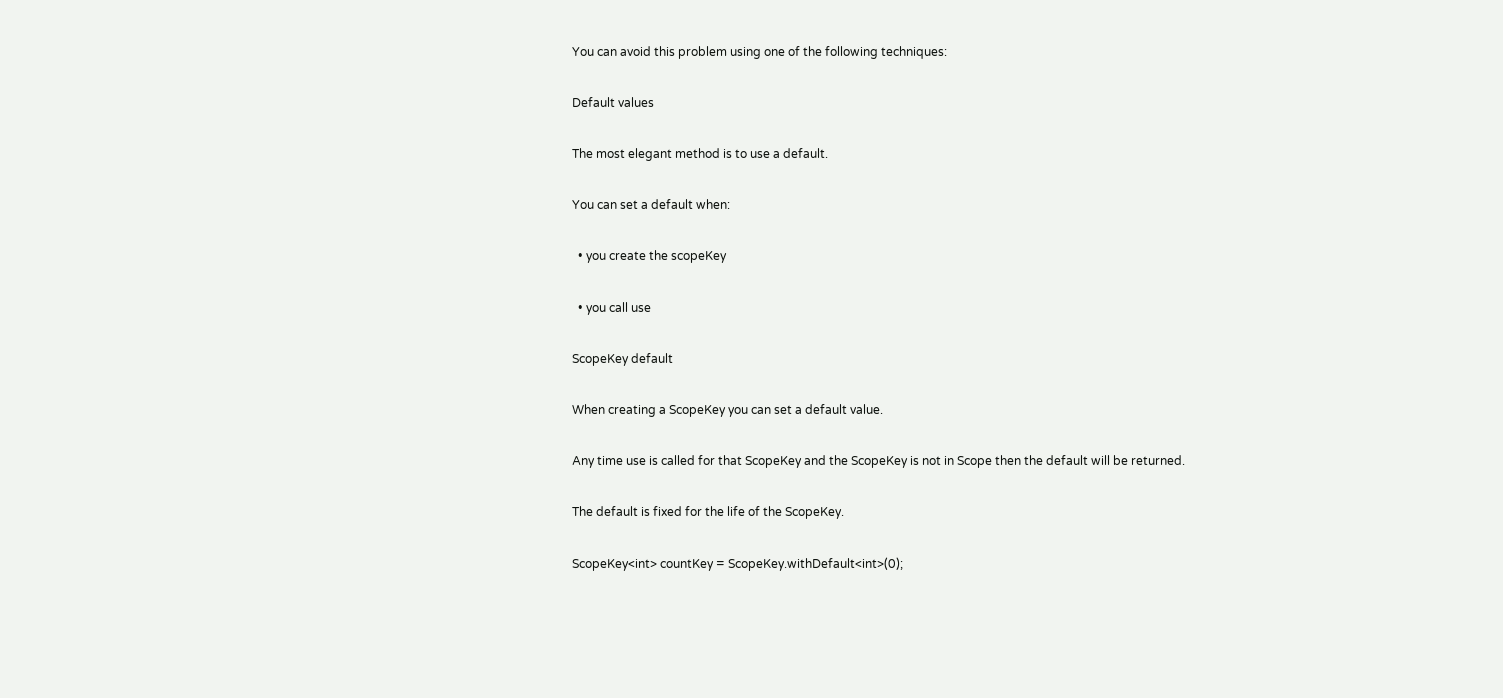You can avoid this problem using one of the following techniques:

Default values

The most elegant method is to use a default.

You can set a default when:

  • you create the scopeKey

  • you call use

ScopeKey default

When creating a ScopeKey you can set a default value.

Any time use is called for that ScopeKey and the ScopeKey is not in Scope then the default will be returned.

The default is fixed for the life of the ScopeKey.

ScopeKey<int> countKey = ScopeKey.withDefault<int>(0);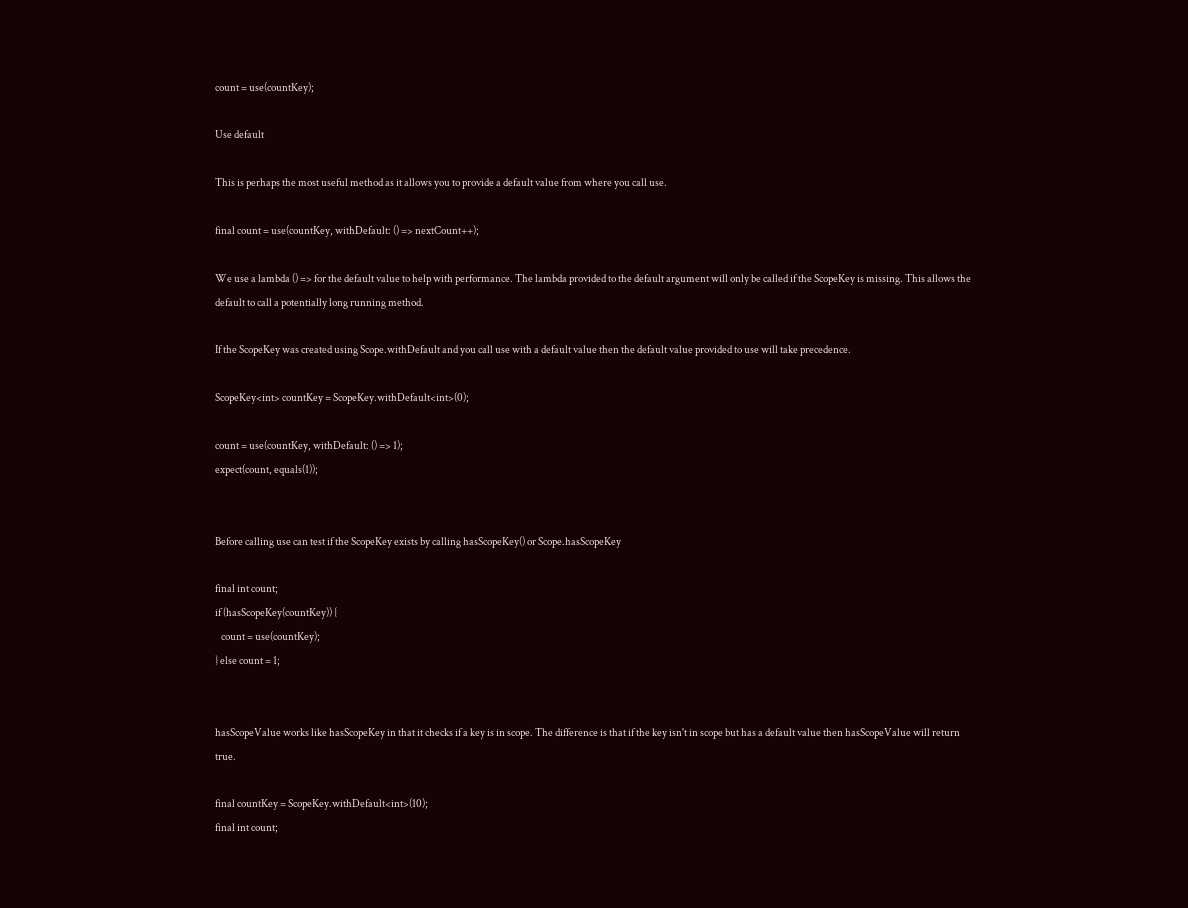count = use(countKey);

Use default

This is perhaps the most useful method as it allows you to provide a default value from where you call use.

final count = use(countKey, withDefault: () => nextCount++);

We use a lambda () => for the default value to help with performance. The lambda provided to the default argument will only be called if the ScopeKey is missing. This allows the default to call a potentially long running method.

If the ScopeKey was created using Scope.withDefault and you call use with a default value then the default value provided to use will take precedence.

ScopeKey<int> countKey = ScopeKey.withDefault<int>(0);

count = use(countKey, withDefault: () => 1);
expect(count, equals(1));


Before calling use can test if the ScopeKey exists by calling hasScopeKey() or Scope.hasScopeKey

final int count;
if (hasScopeKey(countKey)) {
   count = use(countKey);
} else count = 1;


hasScopeValue works like hasScopeKey in that it checks if a key is in scope. The difference is that if the key isn't in scope but has a default value then hasScopeValue will return true.

final countKey = ScopeKey.withDefault<int>(10);
final int count;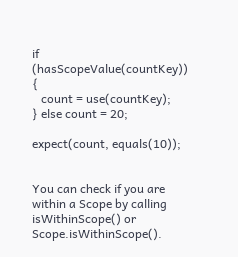if (hasScopeValue(countKey)) {
   count = use(countKey);
} else count = 20;

expect(count, equals(10));


You can check if you are within a Scope by calling isWithinScope() or Scope.isWithinScope().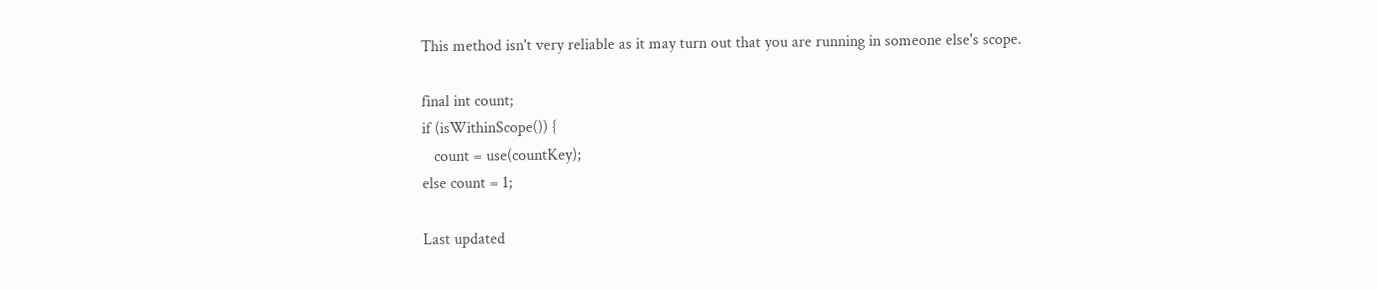This method isn't very reliable as it may turn out that you are running in someone else's scope.

final int count;
if (isWithinScope()) {
   count = use(countKey);
else count = 1;

Last updated